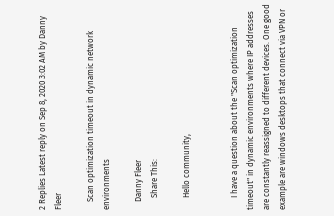2 Replies Latest reply on Sep 8, 2020 3:02 AM by Danny Fleer

    Scan optimization timeout in dynamic network environments

    Danny Fleer
      Share This:

      Hello community,


      I have a question about the "Scan optimization timeout" in dynamic environments where IP addresses are constantly reassigned to different devices. One good example are windows desktops that connect via VPN or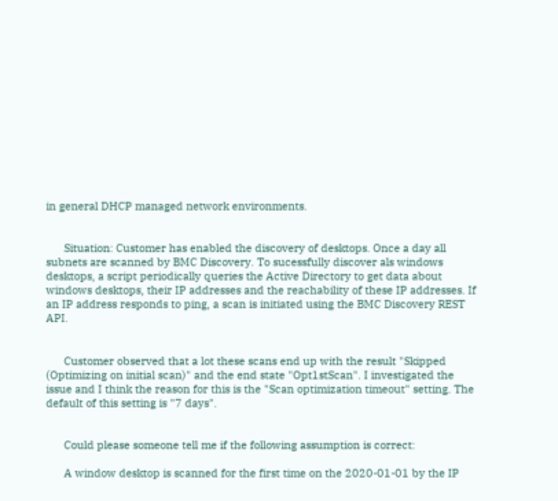in general DHCP managed network environments.


      Situation: Customer has enabled the discovery of desktops. Once a day all subnets are scanned by BMC Discovery. To sucessfully discover als windows desktops, a script periodically queries the Active Directory to get data about windows desktops, their IP addresses and the reachability of these IP addresses. If an IP address responds to ping, a scan is initiated using the BMC Discovery REST API.


      Customer observed that a lot these scans end up with the result "Skipped (Optimizing on initial scan)" and the end state "Opt1stScan". I investigated the issue and I think the reason for this is the "Scan optimization timeout" setting. The default of this setting is "7 days".


      Could please someone tell me if the following assumption is correct:

      A window desktop is scanned for the first time on the 2020-01-01 by the IP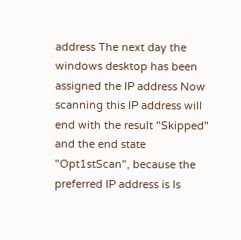address The next day the windows desktop has been assigned the IP address Now scanning this IP address will end with the result "Skipped" and the end state "Opt1stScan", because the preferred IP address is Is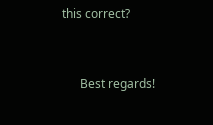this correct?


      Best regards!